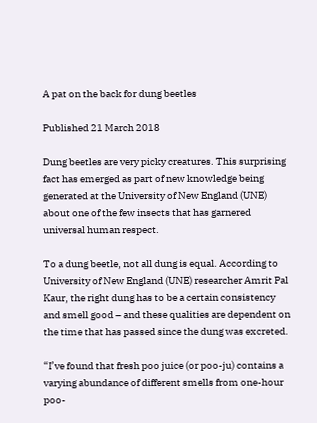A pat on the back for dung beetles

Published 21 March 2018

Dung beetles are very picky creatures. This surprising fact has emerged as part of new knowledge being generated at the University of New England (UNE) about one of the few insects that has garnered universal human respect.

To a dung beetle, not all dung is equal. According to University of New England (UNE) researcher Amrit Pal Kaur, the right dung has to be a certain consistency and smell good – and these qualities are dependent on the time that has passed since the dung was excreted.

“I’ve found that fresh poo juice (or poo-ju) contains a varying abundance of different smells from one-hour poo-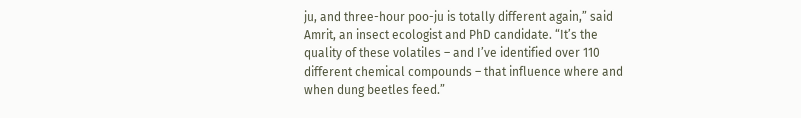ju, and three-hour poo-ju is totally different again,” said Amrit, an insect ecologist and PhD candidate. “It’s the quality of these volatiles – and I’ve identified over 110 different chemical compounds – that influence where and when dung beetles feed.”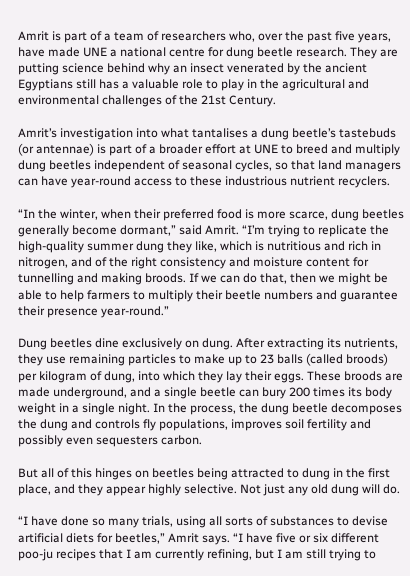Amrit is part of a team of researchers who, over the past five years, have made UNE a national centre for dung beetle research. They are putting science behind why an insect venerated by the ancient Egyptians still has a valuable role to play in the agricultural and environmental challenges of the 21st Century.

Amrit’s investigation into what tantalises a dung beetle’s tastebuds (or antennae) is part of a broader effort at UNE to breed and multiply dung beetles independent of seasonal cycles, so that land managers can have year-round access to these industrious nutrient recyclers.

“In the winter, when their preferred food is more scarce, dung beetles generally become dormant,” said Amrit. “I’m trying to replicate the high-quality summer dung they like, which is nutritious and rich in nitrogen, and of the right consistency and moisture content for tunnelling and making broods. If we can do that, then we might be able to help farmers to multiply their beetle numbers and guarantee their presence year-round.”

Dung beetles dine exclusively on dung. After extracting its nutrients, they use remaining particles to make up to 23 balls (called broods) per kilogram of dung, into which they lay their eggs. These broods are made underground, and a single beetle can bury 200 times its body weight in a single night. In the process, the dung beetle decomposes the dung and controls fly populations, improves soil fertility and possibly even sequesters carbon.

But all of this hinges on beetles being attracted to dung in the first place, and they appear highly selective. Not just any old dung will do.

“I have done so many trials, using all sorts of substances to devise artificial diets for beetles,” Amrit says. “I have five or six different poo-ju recipes that I am currently refining, but I am still trying to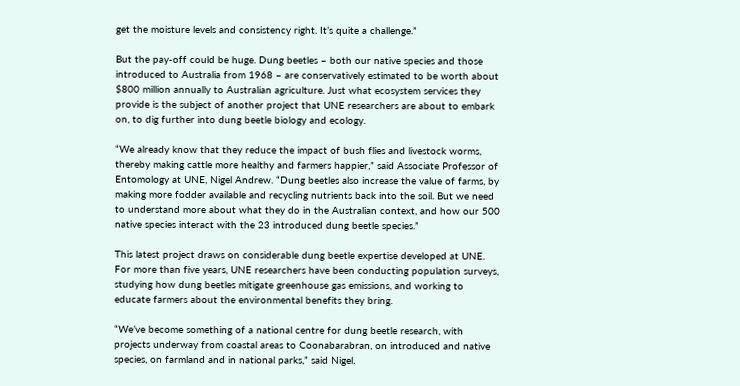get the moisture levels and consistency right. It’s quite a challenge.”

But the pay-off could be huge. Dung beetles – both our native species and those introduced to Australia from 1968 – are conservatively estimated to be worth about $800 million annually to Australian agriculture. Just what ecosystem services they provide is the subject of another project that UNE researchers are about to embark on, to dig further into dung beetle biology and ecology.

“We already know that they reduce the impact of bush flies and livestock worms, thereby making cattle more healthy and farmers happier,” said Associate Professor of Entomology at UNE, Nigel Andrew. “Dung beetles also increase the value of farms, by making more fodder available and recycling nutrients back into the soil. But we need to understand more about what they do in the Australian context, and how our 500 native species interact with the 23 introduced dung beetle species.”

This latest project draws on considerable dung beetle expertise developed at UNE. For more than five years, UNE researchers have been conducting population surveys, studying how dung beetles mitigate greenhouse gas emissions, and working to educate farmers about the environmental benefits they bring.

“We’ve become something of a national centre for dung beetle research, with projects underway from coastal areas to Coonabarabran, on introduced and native species, on farmland and in national parks,” said Nigel.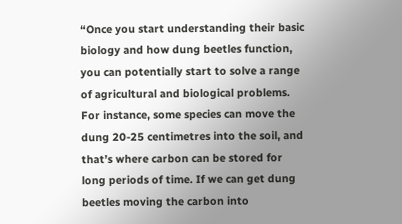“Once you start understanding their basic biology and how dung beetles function, you can potentially start to solve a range of agricultural and biological problems. For instance, some species can move the dung 20-25 centimetres into the soil, and that’s where carbon can be stored for long periods of time. If we can get dung beetles moving the carbon into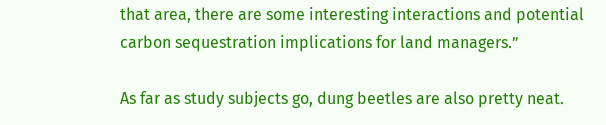that area, there are some interesting interactions and potential carbon sequestration implications for land managers.”

As far as study subjects go, dung beetles are also pretty neat.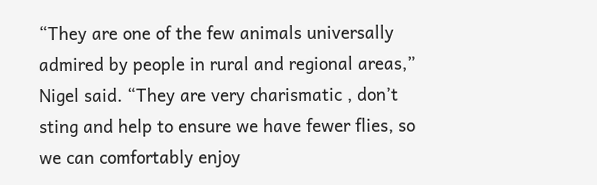“They are one of the few animals universally admired by people in rural and regional areas,” Nigel said. “They are very charismatic , don’t sting and help to ensure we have fewer flies, so we can comfortably enjoy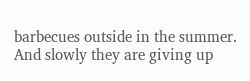barbecues outside in the summer. And slowly they are giving up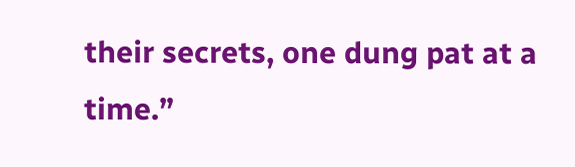their secrets, one dung pat at a time.”